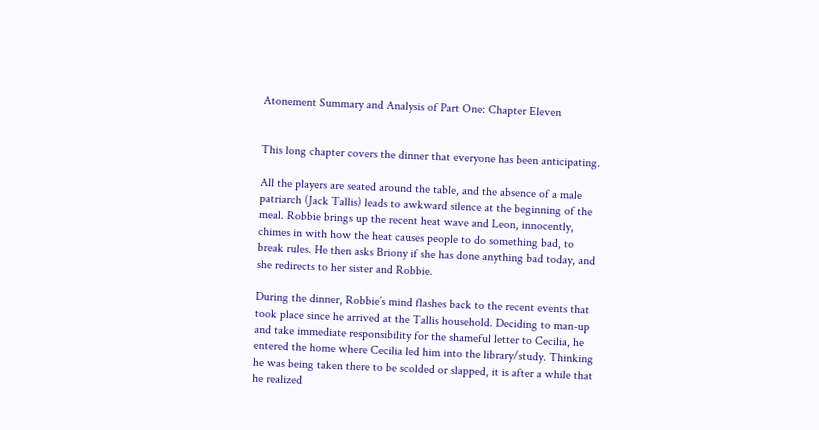Atonement Summary and Analysis of Part One: Chapter Eleven


This long chapter covers the dinner that everyone has been anticipating.

All the players are seated around the table, and the absence of a male patriarch (Jack Tallis) leads to awkward silence at the beginning of the meal. Robbie brings up the recent heat wave and Leon, innocently, chimes in with how the heat causes people to do something bad, to break rules. He then asks Briony if she has done anything bad today, and she redirects to her sister and Robbie.

During the dinner, Robbie’s mind flashes back to the recent events that took place since he arrived at the Tallis household. Deciding to man-up and take immediate responsibility for the shameful letter to Cecilia, he entered the home where Cecilia led him into the library/study. Thinking he was being taken there to be scolded or slapped, it is after a while that he realized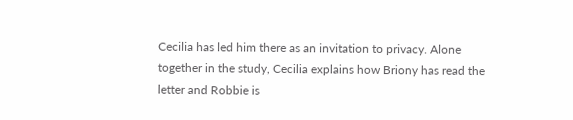Cecilia has led him there as an invitation to privacy. Alone together in the study, Cecilia explains how Briony has read the letter and Robbie is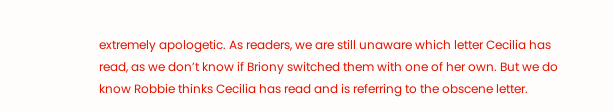extremely apologetic. As readers, we are still unaware which letter Cecilia has read, as we don’t know if Briony switched them with one of her own. But we do know Robbie thinks Cecilia has read and is referring to the obscene letter.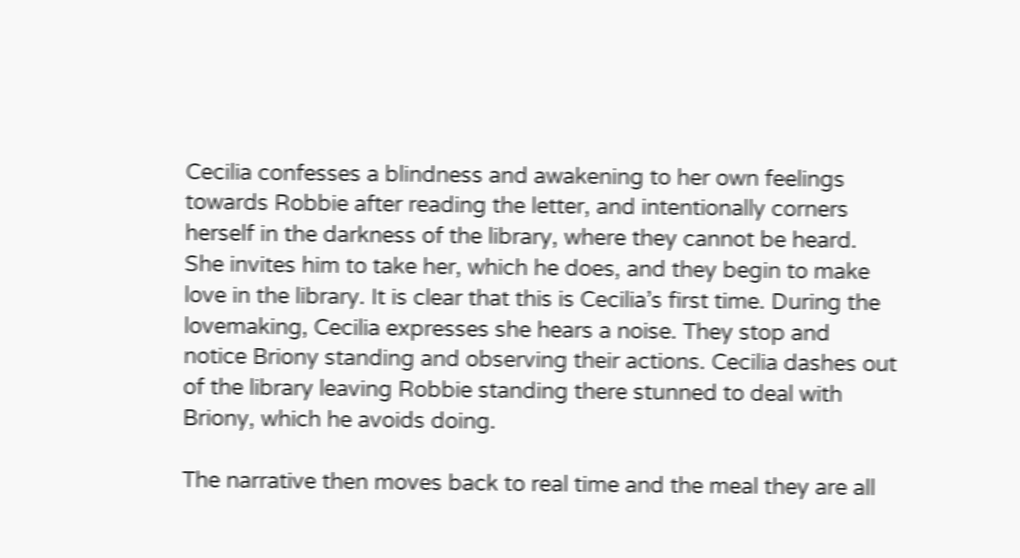Cecilia confesses a blindness and awakening to her own feelings towards Robbie after reading the letter, and intentionally corners herself in the darkness of the library, where they cannot be heard. She invites him to take her, which he does, and they begin to make love in the library. It is clear that this is Cecilia’s first time. During the lovemaking, Cecilia expresses she hears a noise. They stop and notice Briony standing and observing their actions. Cecilia dashes out of the library leaving Robbie standing there stunned to deal with Briony, which he avoids doing.

The narrative then moves back to real time and the meal they are all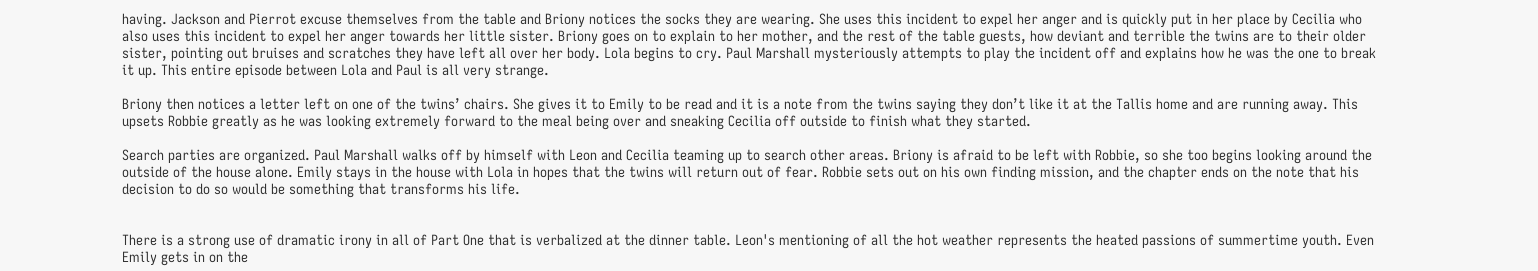having. Jackson and Pierrot excuse themselves from the table and Briony notices the socks they are wearing. She uses this incident to expel her anger and is quickly put in her place by Cecilia who also uses this incident to expel her anger towards her little sister. Briony goes on to explain to her mother, and the rest of the table guests, how deviant and terrible the twins are to their older sister, pointing out bruises and scratches they have left all over her body. Lola begins to cry. Paul Marshall mysteriously attempts to play the incident off and explains how he was the one to break it up. This entire episode between Lola and Paul is all very strange.

Briony then notices a letter left on one of the twins’ chairs. She gives it to Emily to be read and it is a note from the twins saying they don’t like it at the Tallis home and are running away. This upsets Robbie greatly as he was looking extremely forward to the meal being over and sneaking Cecilia off outside to finish what they started.

Search parties are organized. Paul Marshall walks off by himself with Leon and Cecilia teaming up to search other areas. Briony is afraid to be left with Robbie, so she too begins looking around the outside of the house alone. Emily stays in the house with Lola in hopes that the twins will return out of fear. Robbie sets out on his own finding mission, and the chapter ends on the note that his decision to do so would be something that transforms his life.


There is a strong use of dramatic irony in all of Part One that is verbalized at the dinner table. Leon's mentioning of all the hot weather represents the heated passions of summertime youth. Even Emily gets in on the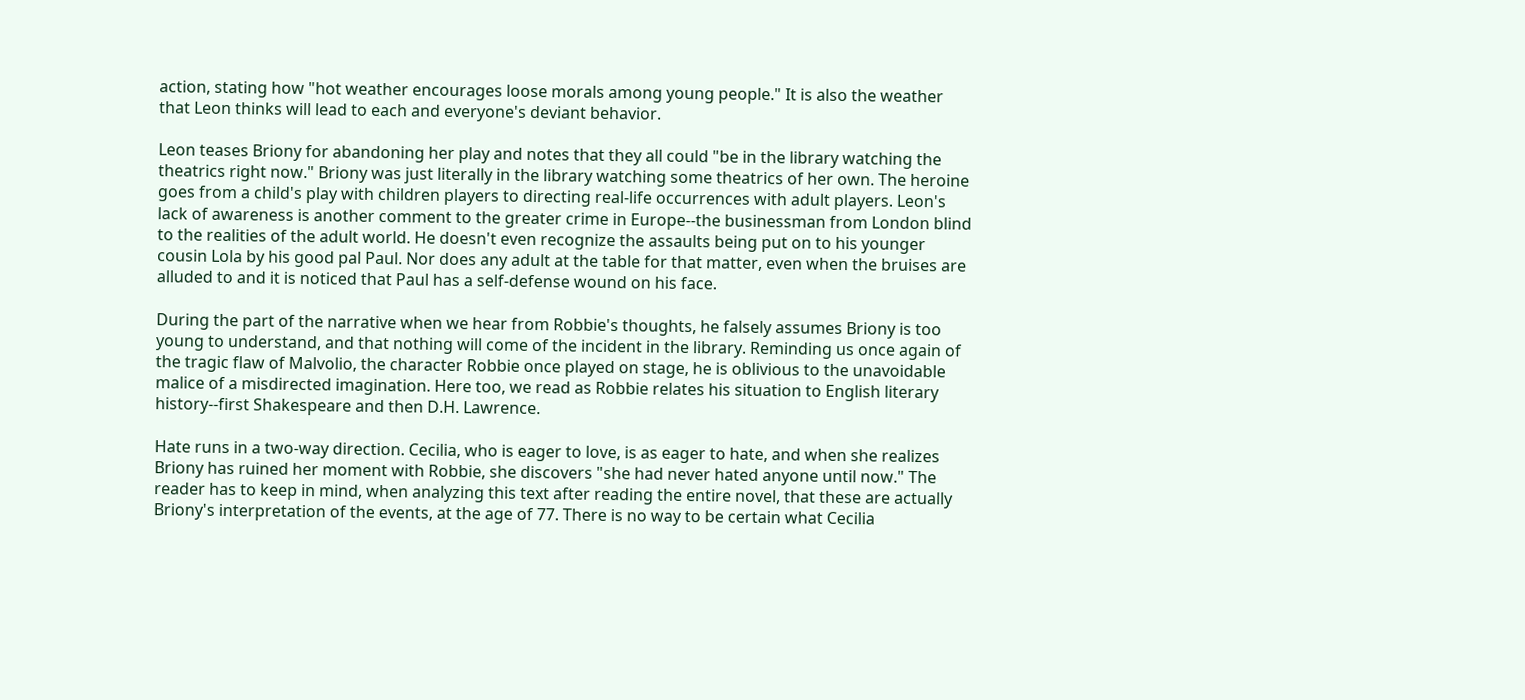action, stating how "hot weather encourages loose morals among young people." It is also the weather that Leon thinks will lead to each and everyone's deviant behavior.

Leon teases Briony for abandoning her play and notes that they all could "be in the library watching the theatrics right now." Briony was just literally in the library watching some theatrics of her own. The heroine goes from a child's play with children players to directing real-life occurrences with adult players. Leon's lack of awareness is another comment to the greater crime in Europe--the businessman from London blind to the realities of the adult world. He doesn't even recognize the assaults being put on to his younger cousin Lola by his good pal Paul. Nor does any adult at the table for that matter, even when the bruises are alluded to and it is noticed that Paul has a self-defense wound on his face.

During the part of the narrative when we hear from Robbie's thoughts, he falsely assumes Briony is too young to understand, and that nothing will come of the incident in the library. Reminding us once again of the tragic flaw of Malvolio, the character Robbie once played on stage, he is oblivious to the unavoidable malice of a misdirected imagination. Here too, we read as Robbie relates his situation to English literary history--first Shakespeare and then D.H. Lawrence.

Hate runs in a two-way direction. Cecilia, who is eager to love, is as eager to hate, and when she realizes Briony has ruined her moment with Robbie, she discovers "she had never hated anyone until now." The reader has to keep in mind, when analyzing this text after reading the entire novel, that these are actually Briony's interpretation of the events, at the age of 77. There is no way to be certain what Cecilia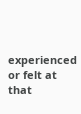experienced or felt at that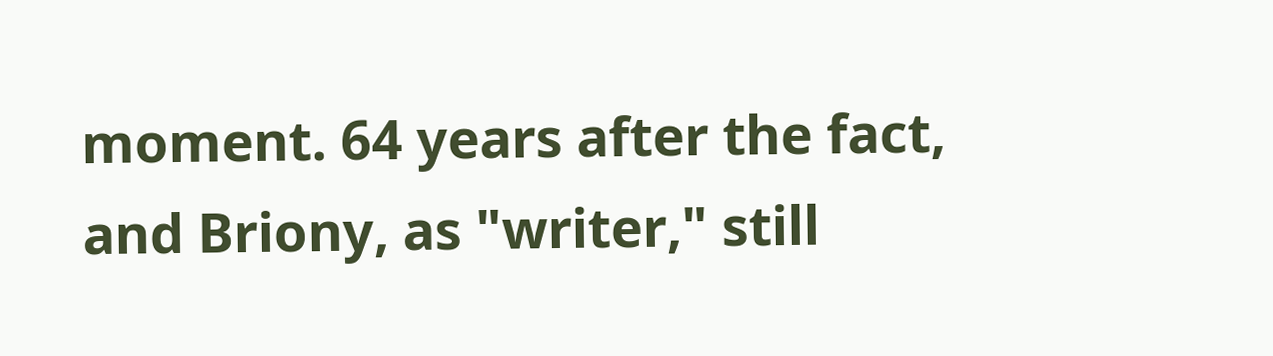moment. 64 years after the fact, and Briony, as "writer," still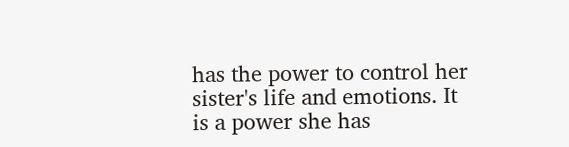has the power to control her sister's life and emotions. It is a power she has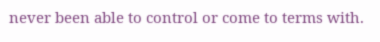never been able to control or come to terms with.